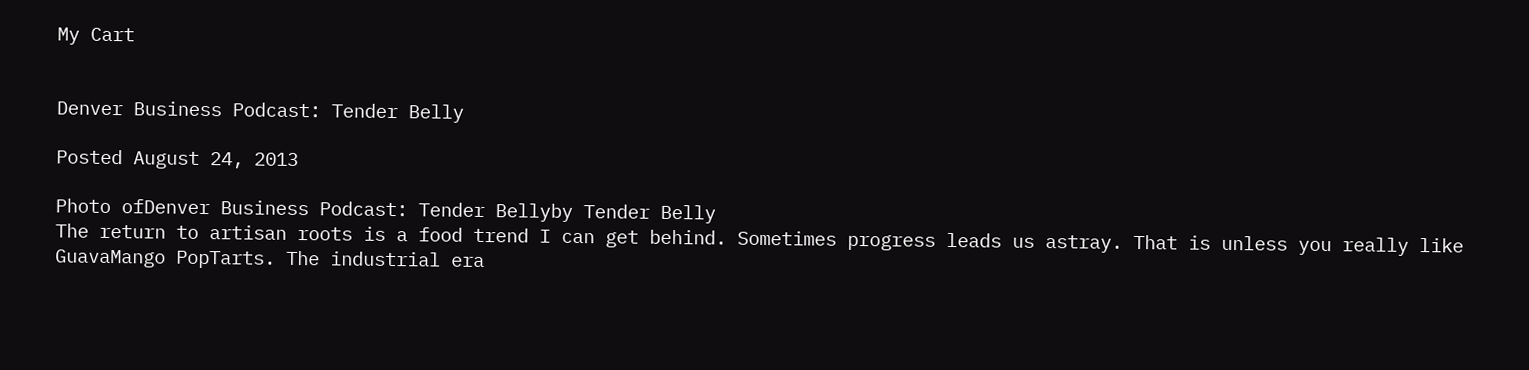My Cart


Denver Business Podcast: Tender Belly

Posted August 24, 2013

Photo ofDenver Business Podcast: Tender Bellyby Tender Belly
The return to artisan roots is a food trend I can get behind. Sometimes progress leads us astray. That is unless you really like GuavaMango PopTarts. The industrial era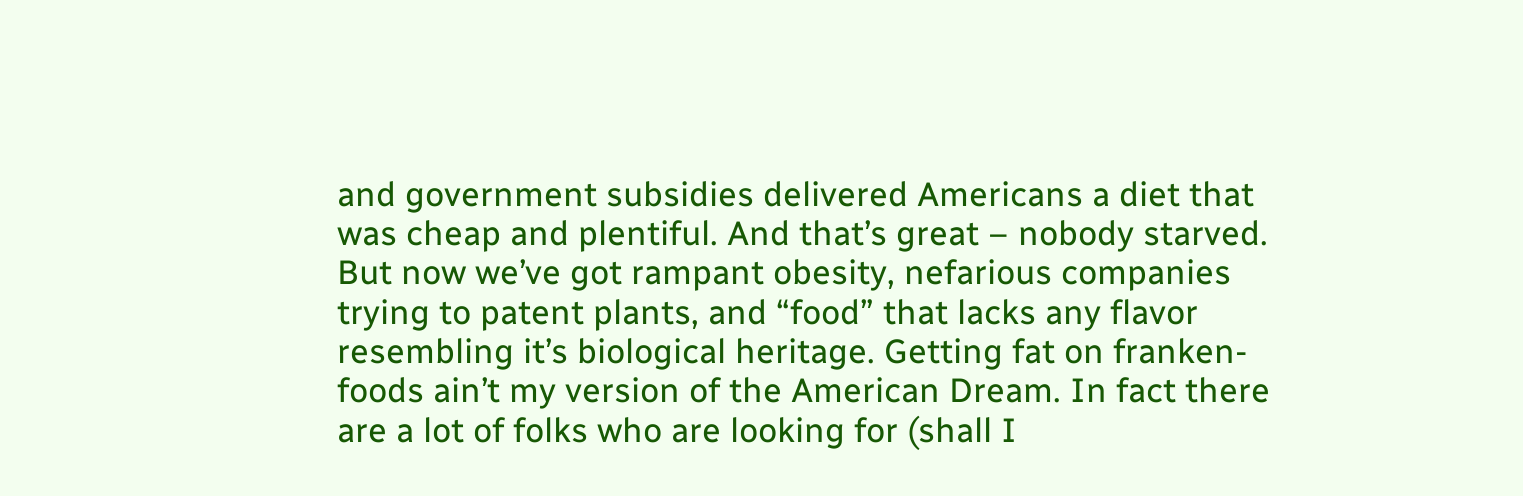and government subsidies delivered Americans a diet that was cheap and plentiful. And that’s great – nobody starved. But now we’ve got rampant obesity, nefarious companies trying to patent plants, and “food” that lacks any flavor resembling it’s biological heritage. Getting fat on franken-foods ain’t my version of the American Dream. In fact there are a lot of folks who are looking for (shall I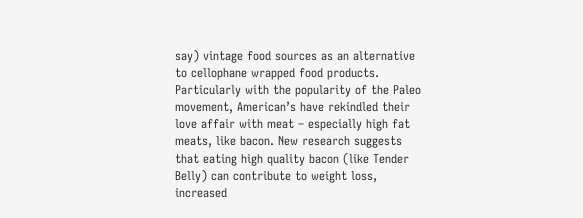say) vintage food sources as an alternative to cellophane wrapped food products. Particularly with the popularity of the Paleo movement, American’s have rekindled their love affair with meat – especially high fat meats, like bacon. New research suggests that eating high quality bacon (like Tender Belly) can contribute to weight loss, increased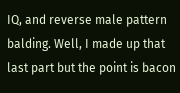IQ, and reverse male pattern balding. Well, I made up that last part but the point is bacon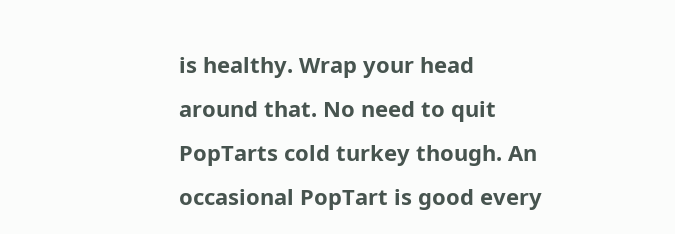is healthy. Wrap your head around that. No need to quit PopTarts cold turkey though. An occasional PopTart is good every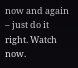now and again – just do it right. Watch now.